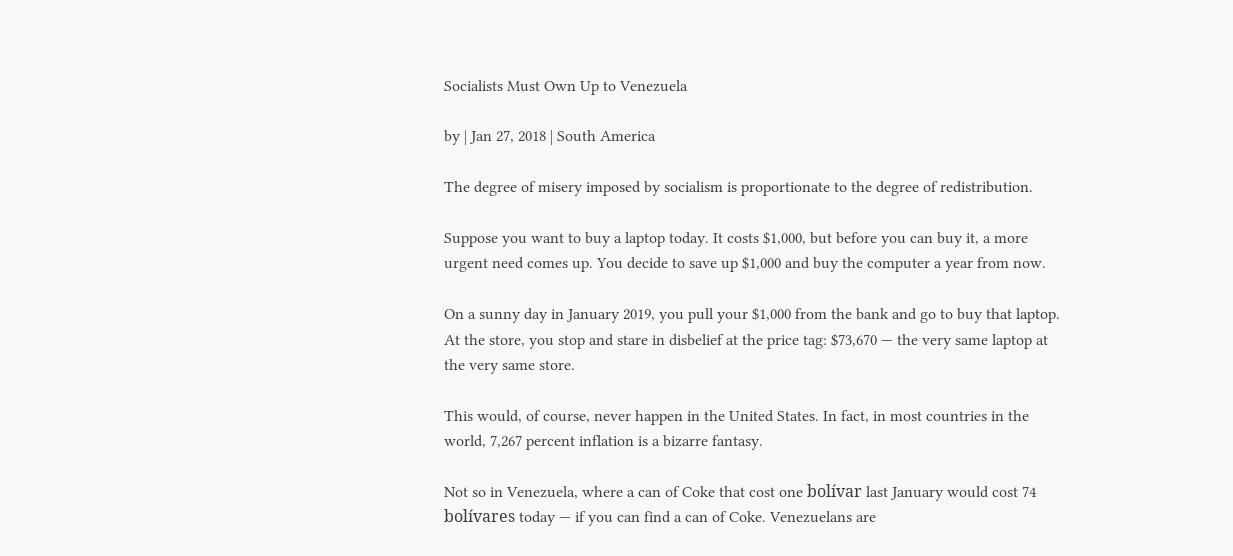Socialists Must Own Up to Venezuela

by | Jan 27, 2018 | South America

The degree of misery imposed by socialism is proportionate to the degree of redistribution.

Suppose you want to buy a laptop today. It costs $1,000, but before you can buy it, a more urgent need comes up. You decide to save up $1,000 and buy the computer a year from now.

On a sunny day in January 2019, you pull your $1,000 from the bank and go to buy that laptop. At the store, you stop and stare in disbelief at the price tag: $73,670 — the very same laptop at the very same store.

This would, of course, never happen in the United States. In fact, in most countries in the world, 7,267 percent inflation is a bizarre fantasy.

Not so in Venezuela, where a can of Coke that cost one bolívar last January would cost 74 bolívares today — if you can find a can of Coke. Venezuelans are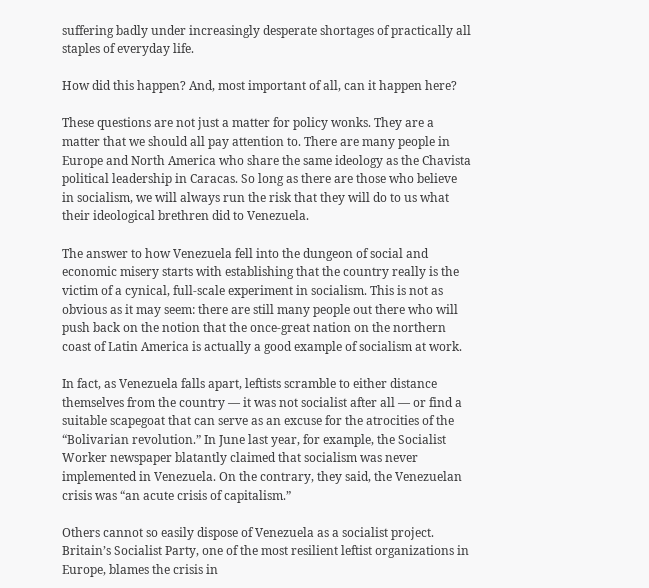suffering badly under increasingly desperate shortages of practically all staples of everyday life.

How did this happen? And, most important of all, can it happen here?

These questions are not just a matter for policy wonks. They are a matter that we should all pay attention to. There are many people in Europe and North America who share the same ideology as the Chavista political leadership in Caracas. So long as there are those who believe in socialism, we will always run the risk that they will do to us what their ideological brethren did to Venezuela.

The answer to how Venezuela fell into the dungeon of social and economic misery starts with establishing that the country really is the victim of a cynical, full-scale experiment in socialism. This is not as obvious as it may seem: there are still many people out there who will push back on the notion that the once-great nation on the northern coast of Latin America is actually a good example of socialism at work.

In fact, as Venezuela falls apart, leftists scramble to either distance themselves from the country — it was not socialist after all — or find a suitable scapegoat that can serve as an excuse for the atrocities of the “Bolivarian revolution.” In June last year, for example, the Socialist Worker newspaper blatantly claimed that socialism was never implemented in Venezuela. On the contrary, they said, the Venezuelan crisis was “an acute crisis of capitalism.”

Others cannot so easily dispose of Venezuela as a socialist project. Britain’s Socialist Party, one of the most resilient leftist organizations in Europe, blames the crisis in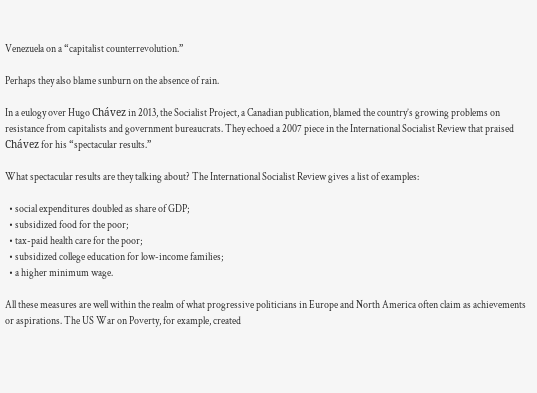Venezuela on a “capitalist counterrevolution.”

Perhaps they also blame sunburn on the absence of rain.

In a eulogy over Hugo Chávez in 2013, the Socialist Project, a Canadian publication, blamed the country’s growing problems on resistance from capitalists and government bureaucrats. They echoed a 2007 piece in the International Socialist Review that praised Chávez for his “spectacular results.”

What spectacular results are they talking about? The International Socialist Review gives a list of examples:

  • social expenditures doubled as share of GDP;
  • subsidized food for the poor;
  • tax-paid health care for the poor;
  • subsidized college education for low-income families;
  • a higher minimum wage.

All these measures are well within the realm of what progressive politicians in Europe and North America often claim as achievements or aspirations. The US War on Poverty, for example, created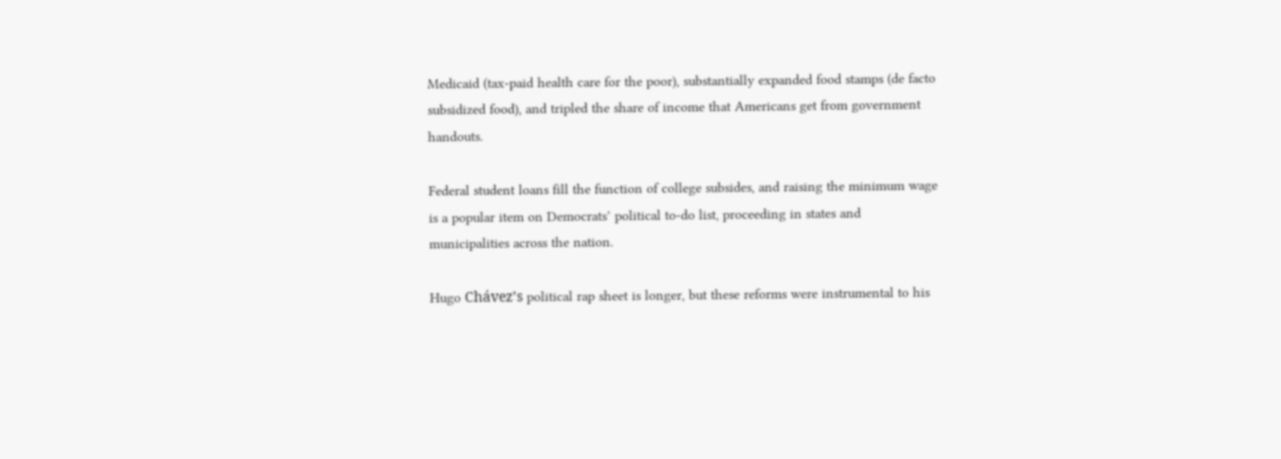Medicaid (tax-paid health care for the poor), substantially expanded food stamps (de facto subsidized food), and tripled the share of income that Americans get from government handouts.

Federal student loans fill the function of college subsides, and raising the minimum wage is a popular item on Democrats’ political to-do list, proceeding in states and municipalities across the nation.

Hugo Chávez’s political rap sheet is longer, but these reforms were instrumental to his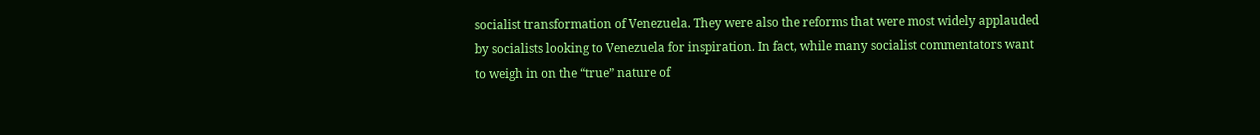socialist transformation of Venezuela. They were also the reforms that were most widely applauded by socialists looking to Venezuela for inspiration. In fact, while many socialist commentators want to weigh in on the “true” nature of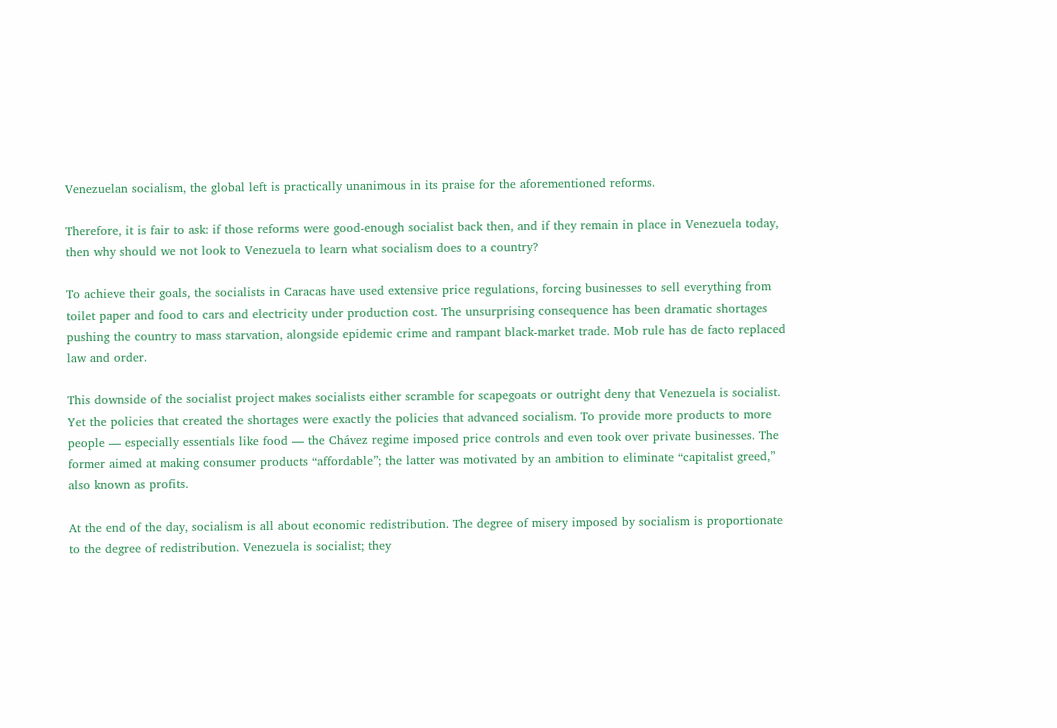Venezuelan socialism, the global left is practically unanimous in its praise for the aforementioned reforms.

Therefore, it is fair to ask: if those reforms were good-enough socialist back then, and if they remain in place in Venezuela today, then why should we not look to Venezuela to learn what socialism does to a country?

To achieve their goals, the socialists in Caracas have used extensive price regulations, forcing businesses to sell everything from toilet paper and food to cars and electricity under production cost. The unsurprising consequence has been dramatic shortages pushing the country to mass starvation, alongside epidemic crime and rampant black-market trade. Mob rule has de facto replaced law and order.

This downside of the socialist project makes socialists either scramble for scapegoats or outright deny that Venezuela is socialist. Yet the policies that created the shortages were exactly the policies that advanced socialism. To provide more products to more people — especially essentials like food — the Chávez regime imposed price controls and even took over private businesses. The former aimed at making consumer products “affordable”; the latter was motivated by an ambition to eliminate “capitalist greed,” also known as profits.

At the end of the day, socialism is all about economic redistribution. The degree of misery imposed by socialism is proportionate to the degree of redistribution. Venezuela is socialist; they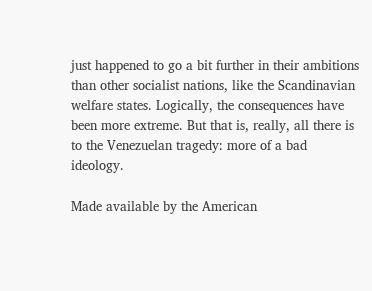just happened to go a bit further in their ambitions than other socialist nations, like the Scandinavian welfare states. Logically, the consequences have been more extreme. But that is, really, all there is to the Venezuelan tragedy: more of a bad ideology.

Made available by the American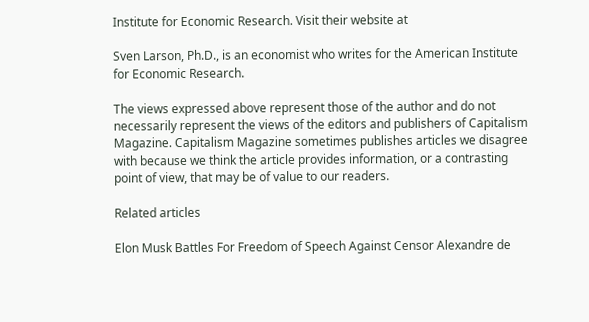Institute for Economic Research. Visit their website at

Sven Larson, Ph.D., is an economist who writes for the American Institute for Economic Research.

The views expressed above represent those of the author and do not necessarily represent the views of the editors and publishers of Capitalism Magazine. Capitalism Magazine sometimes publishes articles we disagree with because we think the article provides information, or a contrasting point of view, that may be of value to our readers.

Related articles

Elon Musk Battles For Freedom of Speech Against Censor Alexandre de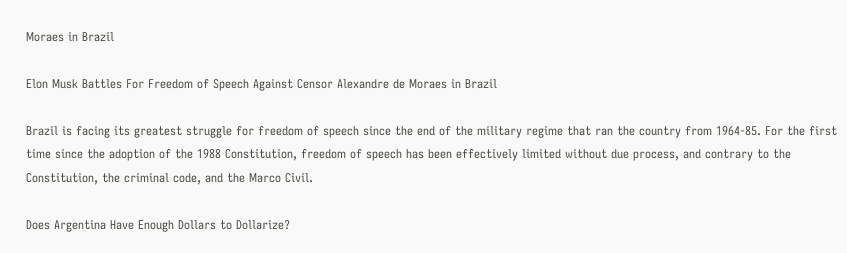Moraes in Brazil

Elon Musk Battles For Freedom of Speech Against Censor Alexandre de Moraes in Brazil

Brazil is facing its greatest struggle for freedom of speech since the end of the military regime that ran the country from 1964-85. For the first time since the adoption of the 1988 Constitution, freedom of speech has been effectively limited without due process, and contrary to the Constitution, the criminal code, and the Marco Civil.

Does Argentina Have Enough Dollars to Dollarize?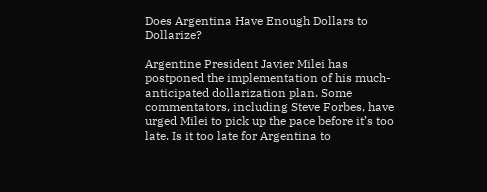Does Argentina Have Enough Dollars to Dollarize?

Argentine President Javier Milei has postponed the implementation of his much-anticipated dollarization plan. Some commentators, including Steve Forbes, have urged Milei to pick up the pace before it’s too late. Is it too late for Argentina to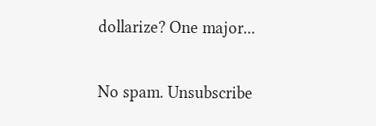dollarize? One major...

No spam. Unsubscribe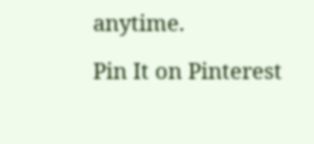anytime.

Pin It on Pinterest